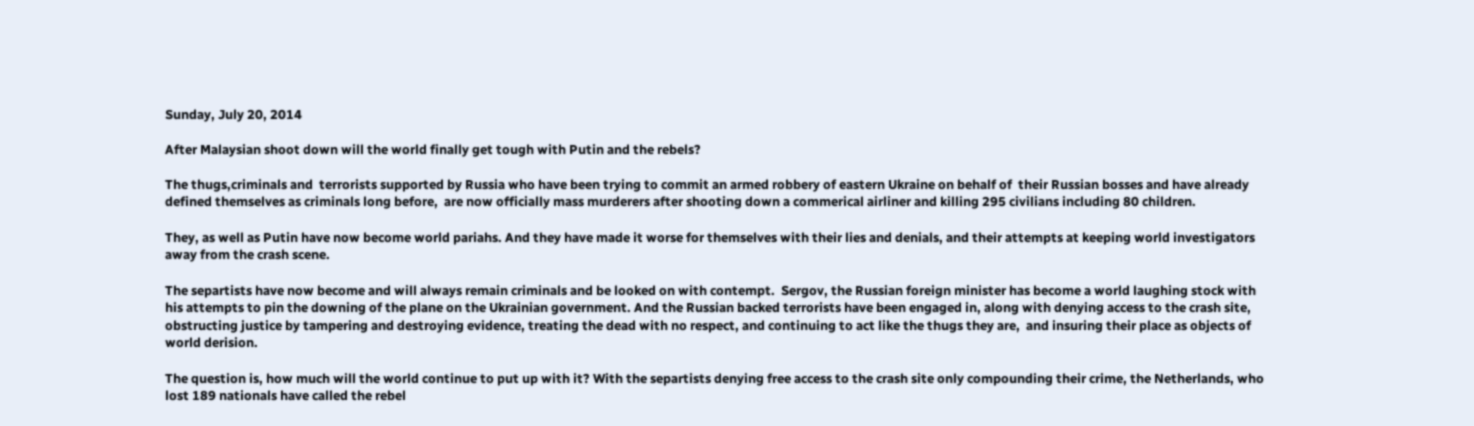Sunday, July 20, 2014

After Malaysian shoot down will the world finally get tough with Putin and the rebels?

The thugs,criminals and  terrorists supported by Russia who have been trying to commit an armed robbery of eastern Ukraine on behalf of  their Russian bosses and have already defined themselves as criminals long before,  are now officially mass murderers after shooting down a commerical airliner and killing 295 civilians including 80 children.

They, as well as Putin have now become world pariahs. And they have made it worse for themselves with their lies and denials, and their attempts at keeping world investigators away from the crash scene.

The separtists have now become and will always remain criminals and be looked on with contempt.  Sergov, the Russian foreign minister has become a world laughing stock with his attempts to pin the downing of the plane on the Ukrainian government. And the Russian backed terrorists have been engaged in, along with denying access to the crash site, obstructing justice by tampering and destroying evidence, treating the dead with no respect, and continuing to act like the thugs they are,  and insuring their place as objects of world derision.

The question is, how much will the world continue to put up with it? With the separtists denying free access to the crash site only compounding their crime, the Netherlands, who lost 189 nationals have called the rebel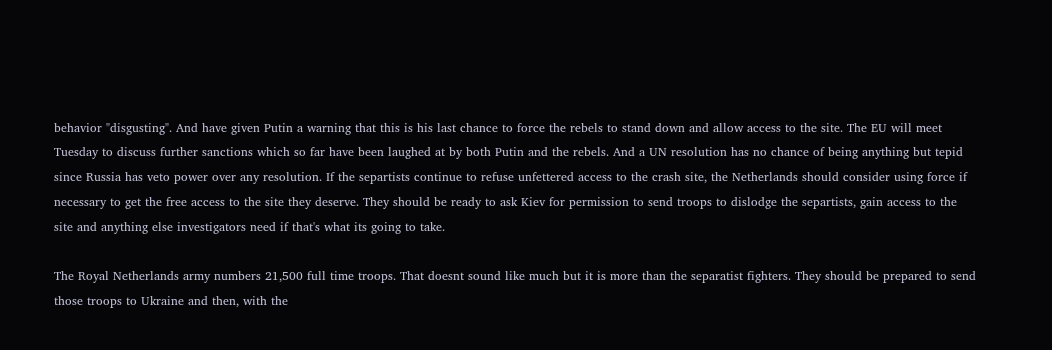behavior "disgusting". And have given Putin a warning that this is his last chance to force the rebels to stand down and allow access to the site. The EU will meet Tuesday to discuss further sanctions which so far have been laughed at by both Putin and the rebels. And a UN resolution has no chance of being anything but tepid since Russia has veto power over any resolution. If the separtists continue to refuse unfettered access to the crash site, the Netherlands should consider using force if necessary to get the free access to the site they deserve. They should be ready to ask Kiev for permission to send troops to dislodge the separtists, gain access to the site and anything else investigators need if that's what its going to take.

The Royal Netherlands army numbers 21,500 full time troops. That doesnt sound like much but it is more than the separatist fighters. They should be prepared to send those troops to Ukraine and then, with the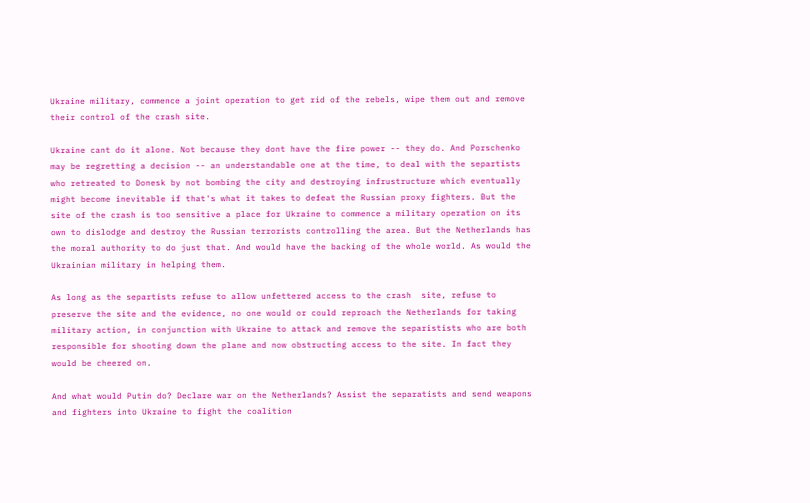Ukraine military, commence a joint operation to get rid of the rebels, wipe them out and remove their control of the crash site.

Ukraine cant do it alone. Not because they dont have the fire power -- they do. And Porschenko may be regretting a decision -- an understandable one at the time, to deal with the separtists who retreated to Donesk by not bombing the city and destroying infrustructure which eventually might become inevitable if that's what it takes to defeat the Russian proxy fighters. But the site of the crash is too sensitive a place for Ukraine to commence a military operation on its own to dislodge and destroy the Russian terrorists controlling the area. But the Netherlands has the moral authority to do just that. And would have the backing of the whole world. As would the Ukrainian military in helping them.

As long as the separtists refuse to allow unfettered access to the crash  site, refuse to preserve the site and the evidence, no one would or could reproach the Netherlands for taking military action, in conjunction with Ukraine to attack and remove the separistists who are both responsible for shooting down the plane and now obstructing access to the site. In fact they would be cheered on.

And what would Putin do? Declare war on the Netherlands? Assist the separatists and send weapons and fighters into Ukraine to fight the coalition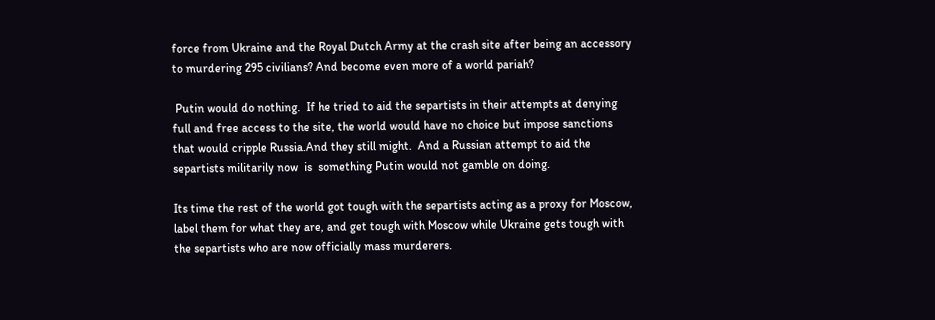force from Ukraine and the Royal Dutch Army at the crash site after being an accessory to murdering 295 civilians? And become even more of a world pariah?

 Putin would do nothing.  If he tried to aid the separtists in their attempts at denying full and free access to the site, the world would have no choice but impose sanctions that would cripple Russia.And they still might.  And a Russian attempt to aid the separtists militarily now  is  something Putin would not gamble on doing.

Its time the rest of the world got tough with the separtists acting as a proxy for Moscow,  label them for what they are, and get tough with Moscow while Ukraine gets tough with the separtists who are now officially mass murderers.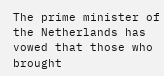The prime minister of the Netherlands has vowed that those who brought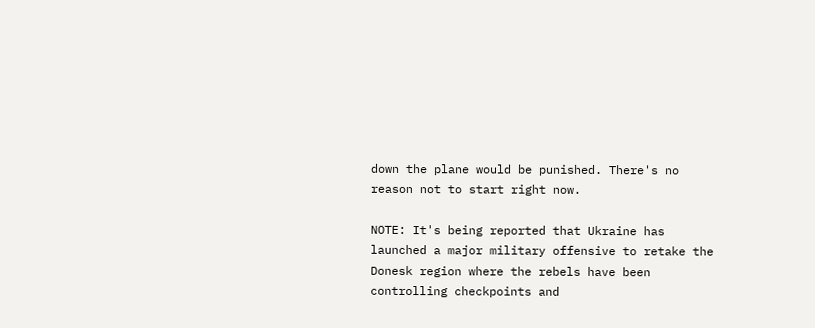down the plane would be punished. There's no reason not to start right now.

NOTE: It's being reported that Ukraine has launched a major military offensive to retake the Donesk region where the rebels have been controlling checkpoints and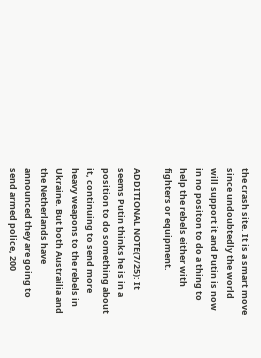the crash site. It is a smart move since undoubtedly the world will support it and Putin is now in no positon to do a thing to help the rebels either with fighters or equipment.

ADDITIONAL NOTE(7/25): It seems Putin thinks he is in a position to do something about it, continuing to send more heavy weapons to the rebels in Ukraine. But both Austrailia and the Netherlands have announced they are going to send armed police, 200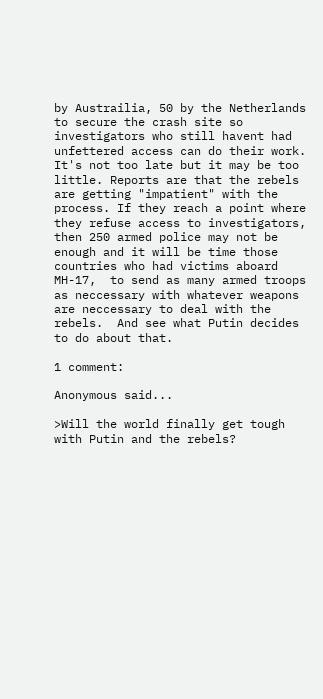by Austrailia, 50 by the Netherlands to secure the crash site so investigators who still havent had unfettered access can do their work. It's not too late but it may be too little. Reports are that the rebels are getting "impatient" with the process. If they reach a point where they refuse access to investigators, then 250 armed police may not be enough and it will be time those countries who had victims aboard MH-17,  to send as many armed troops as neccessary with whatever weapons are neccessary to deal with the rebels.  And see what Putin decides to do about that.

1 comment:

Anonymous said...

>Will the world finally get tough with Putin and the rebels?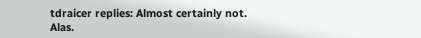tdraicer replies: Almost certainly not. Alas.